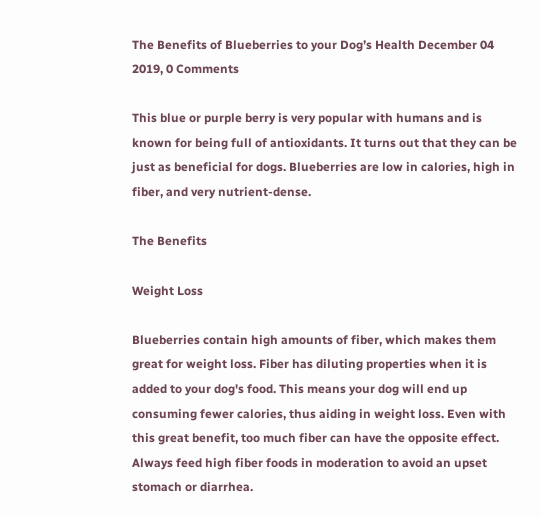The Benefits of Blueberries to your Dog’s Health December 04 2019, 0 Comments

This blue or purple berry is very popular with humans and is known for being full of antioxidants. It turns out that they can be just as beneficial for dogs. Blueberries are low in calories, high in fiber, and very nutrient-dense.

The Benefits

Weight Loss

Blueberries contain high amounts of fiber, which makes them great for weight loss. Fiber has diluting properties when it is added to your dog's food. This means your dog will end up consuming fewer calories, thus aiding in weight loss. Even with this great benefit, too much fiber can have the opposite effect. Always feed high fiber foods in moderation to avoid an upset stomach or diarrhea.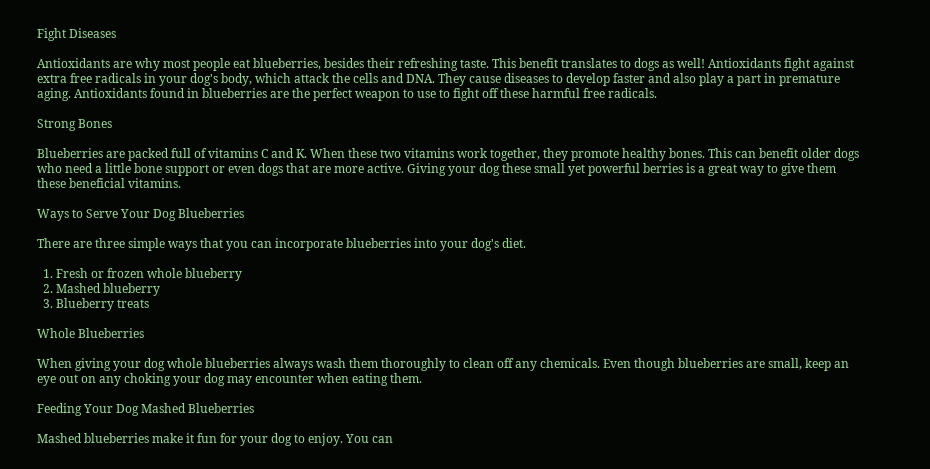Fight Diseases

Antioxidants are why most people eat blueberries, besides their refreshing taste. This benefit translates to dogs as well! Antioxidants fight against extra free radicals in your dog's body, which attack the cells and DNA. They cause diseases to develop faster and also play a part in premature aging. Antioxidants found in blueberries are the perfect weapon to use to fight off these harmful free radicals.

Strong Bones

Blueberries are packed full of vitamins C and K. When these two vitamins work together, they promote healthy bones. This can benefit older dogs who need a little bone support or even dogs that are more active. Giving your dog these small yet powerful berries is a great way to give them these beneficial vitamins.

Ways to Serve Your Dog Blueberries

There are three simple ways that you can incorporate blueberries into your dog's diet.

  1. Fresh or frozen whole blueberry
  2. Mashed blueberry
  3. Blueberry treats

Whole Blueberries

When giving your dog whole blueberries always wash them thoroughly to clean off any chemicals. Even though blueberries are small, keep an eye out on any choking your dog may encounter when eating them.

Feeding Your Dog Mashed Blueberries

Mashed blueberries make it fun for your dog to enjoy. You can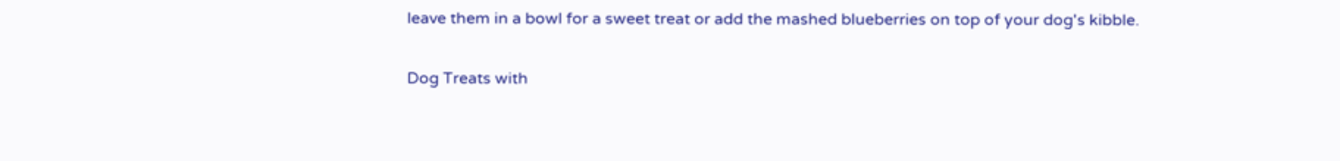leave them in a bowl for a sweet treat or add the mashed blueberries on top of your dog's kibble.

Dog Treats with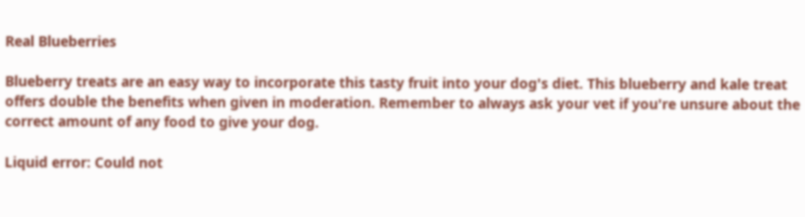Real Blueberries

Blueberry treats are an easy way to incorporate this tasty fruit into your dog's diet. This blueberry and kale treat offers double the benefits when given in moderation. Remember to always ask your vet if you're unsure about the correct amount of any food to give your dog.

Liquid error: Could not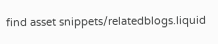find asset snippets/relatedblogs.liquid